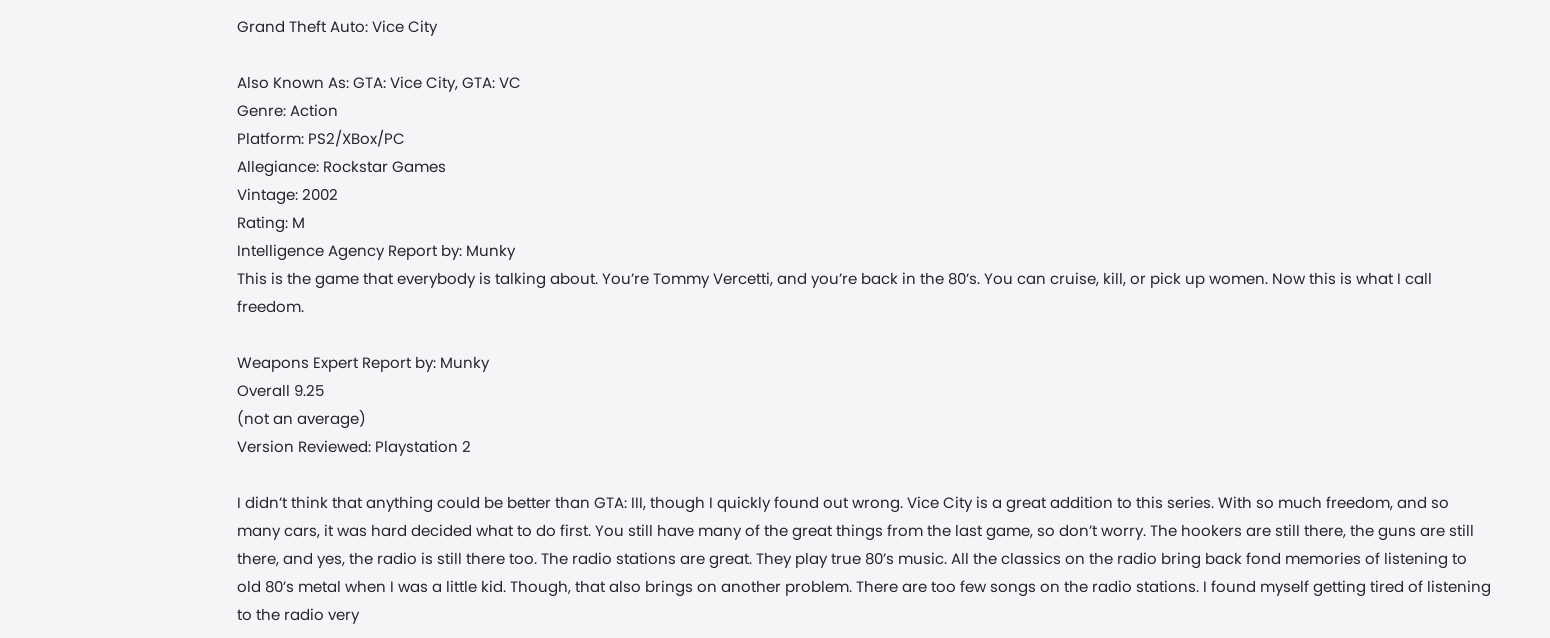Grand Theft Auto: Vice City

Also Known As: GTA: Vice City, GTA: VC
Genre: Action
Platform: PS2/XBox/PC
Allegiance: Rockstar Games
Vintage: 2002
Rating: M
Intelligence Agency Report by: Munky
This is the game that everybody is talking about. You’re Tommy Vercetti, and you’re back in the 80’s. You can cruise, kill, or pick up women. Now this is what I call freedom.

Weapons Expert Report by: Munky
Overall 9.25
(not an average)
Version Reviewed: Playstation 2

I didn’t think that anything could be better than GTA: III, though I quickly found out wrong. Vice City is a great addition to this series. With so much freedom, and so many cars, it was hard decided what to do first. You still have many of the great things from the last game, so don’t worry. The hookers are still there, the guns are still there, and yes, the radio is still there too. The radio stations are great. They play true 80’s music. All the classics on the radio bring back fond memories of listening to old 80’s metal when I was a little kid. Though, that also brings on another problem. There are too few songs on the radio stations. I found myself getting tired of listening to the radio very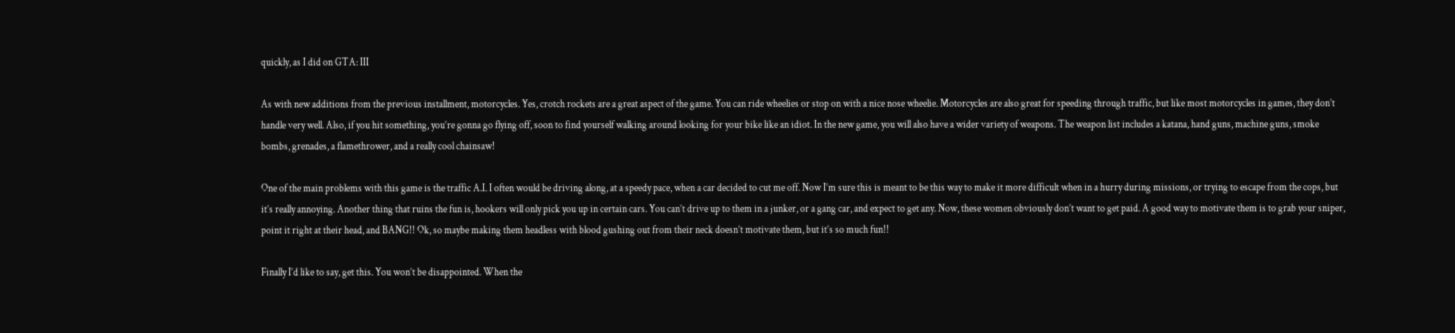quickly, as I did on GTA: III

As with new additions from the previous installment, motorcycles. Yes, crotch rockets are a great aspect of the game. You can ride wheelies or stop on with a nice nose wheelie. Motorcycles are also great for speeding through traffic, but like most motorcycles in games, they don’t handle very well. Also, if you hit something, you’re gonna go flying off, soon to find yourself walking around looking for your bike like an idiot. In the new game, you will also have a wider variety of weapons. The weapon list includes a katana, hand guns, machine guns, smoke bombs, grenades, a flamethrower, and a really cool chainsaw!

One of the main problems with this game is the traffic A.I. I often would be driving along, at a speedy pace, when a car decided to cut me off. Now I’m sure this is meant to be this way to make it more difficult when in a hurry during missions, or trying to escape from the cops, but it’s really annoying. Another thing that ruins the fun is, hookers will only pick you up in certain cars. You can’t drive up to them in a junker, or a gang car, and expect to get any. Now, these women obviously don’t want to get paid. A good way to motivate them is to grab your sniper, point it right at their head, and BANG!! Ok, so maybe making them headless with blood gushing out from their neck doesn’t motivate them, but it’s so much fun!!

Finally I’d like to say, get this. You won’t be disappointed. When the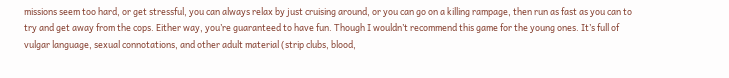missions seem too hard, or get stressful, you can always relax by just cruising around, or you can go on a killing rampage, then run as fast as you can to try and get away from the cops. Either way, you’re guaranteed to have fun. Though I wouldn’t recommend this game for the young ones. It’s full of vulgar language, sexual connotations, and other adult material (strip clubs, blood,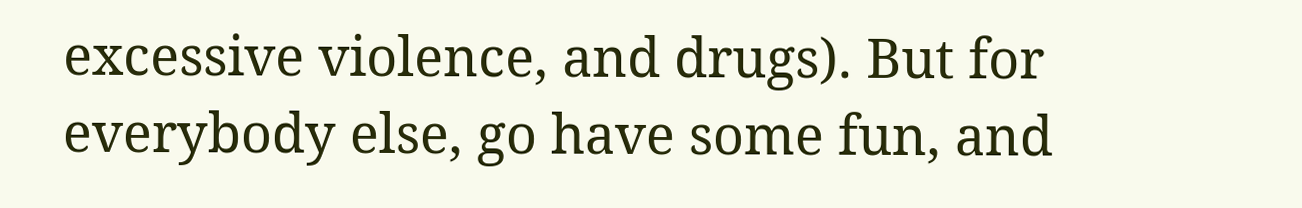excessive violence, and drugs). But for everybody else, go have some fun, and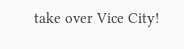take over Vice City!